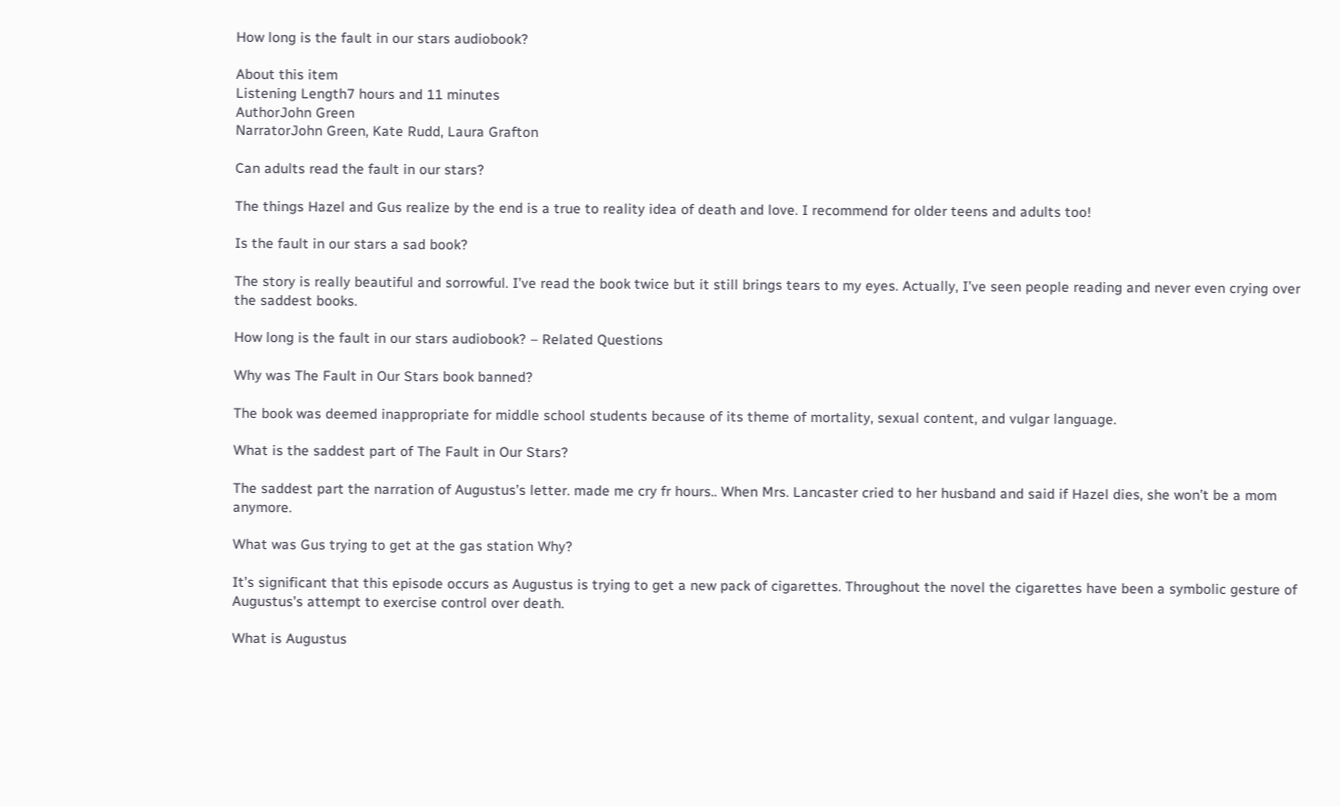How long is the fault in our stars audiobook?

About this item
Listening Length7 hours and 11 minutes
AuthorJohn Green
NarratorJohn Green, Kate Rudd, Laura Grafton

Can adults read the fault in our stars?

The things Hazel and Gus realize by the end is a true to reality idea of death and love. I recommend for older teens and adults too!

Is the fault in our stars a sad book?

The story is really beautiful and sorrowful. I’ve read the book twice but it still brings tears to my eyes. Actually, I’ve seen people reading and never even crying over the saddest books.

How long is the fault in our stars audiobook? – Related Questions

Why was The Fault in Our Stars book banned?

The book was deemed inappropriate for middle school students because of its theme of mortality, sexual content, and vulgar language.

What is the saddest part of The Fault in Our Stars?

The saddest part the narration of Augustus’s letter. made me cry fr hours.. When Mrs. Lancaster cried to her husband and said if Hazel dies, she won’t be a mom anymore.

What was Gus trying to get at the gas station Why?

It’s significant that this episode occurs as Augustus is trying to get a new pack of cigarettes. Throughout the novel the cigarettes have been a symbolic gesture of Augustus’s attempt to exercise control over death.

What is Augustus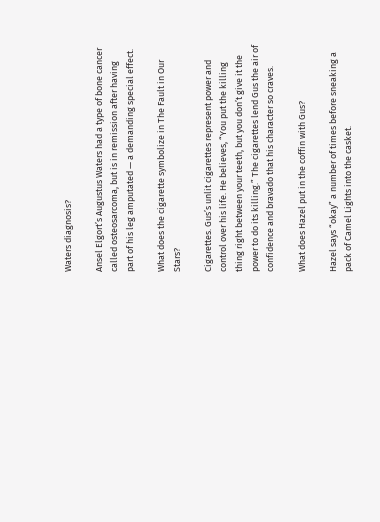Waters diagnosis?

Ansel Elgort’s Augustus Waters had a type of bone cancer called osteosarcoma, but is in remission after having part of his leg amputated — a demanding special effect.

What does the cigarette symbolize in The Fault in Our Stars?

Cigarettes. Gus’s unlit cigarettes represent power and control over his life. He believes, “You put the killing thing right between your teeth, but you don’t give it the power to do its killing.” The cigarettes lend Gus the air of confidence and bravado that his character so craves.

What does Hazel put in the coffin with Gus?

Hazel says “okay” a number of times before sneaking a pack of Camel Lights into the casket.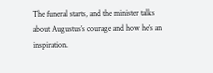The funeral starts, and the minister talks about Augustus’s courage and how he’s an inspiration.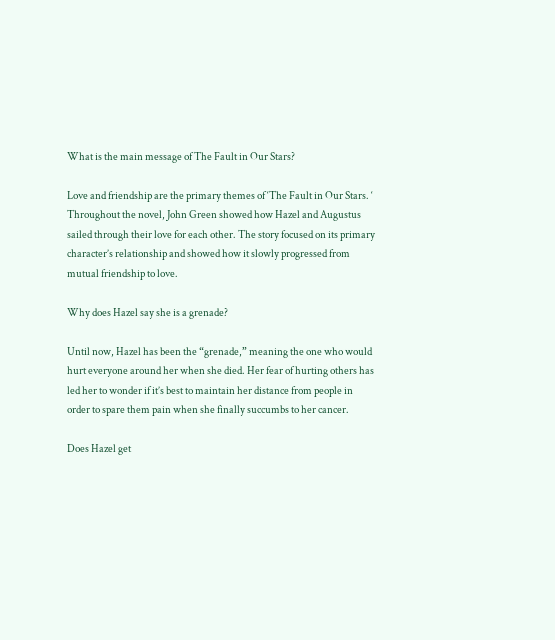What is the main message of The Fault in Our Stars?

Love and friendship are the primary themes of ‘The Fault in Our Stars. ‘ Throughout the novel, John Green showed how Hazel and Augustus sailed through their love for each other. The story focused on its primary character’s relationship and showed how it slowly progressed from mutual friendship to love.

Why does Hazel say she is a grenade?

Until now, Hazel has been the “grenade,” meaning the one who would hurt everyone around her when she died. Her fear of hurting others has led her to wonder if it’s best to maintain her distance from people in order to spare them pain when she finally succumbs to her cancer.

Does Hazel get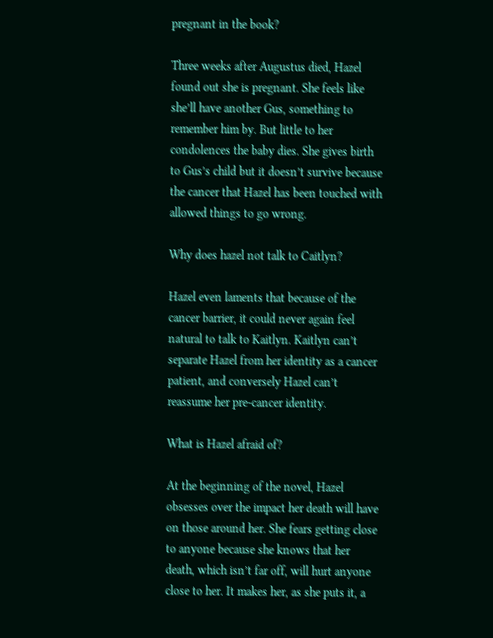pregnant in the book?

Three weeks after Augustus died, Hazel found out she is pregnant. She feels like she’ll have another Gus, something to remember him by. But little to her condolences the baby dies. She gives birth to Gus’s child but it doesn’t survive because the cancer that Hazel has been touched with allowed things to go wrong.

Why does hazel not talk to Caitlyn?

Hazel even laments that because of the cancer barrier, it could never again feel natural to talk to Kaitlyn. Kaitlyn can’t separate Hazel from her identity as a cancer patient, and conversely Hazel can’t reassume her pre-cancer identity.

What is Hazel afraid of?

At the beginning of the novel, Hazel obsesses over the impact her death will have on those around her. She fears getting close to anyone because she knows that her death, which isn’t far off, will hurt anyone close to her. It makes her, as she puts it, a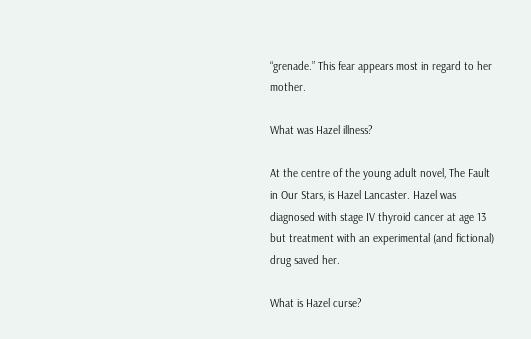“grenade.” This fear appears most in regard to her mother.

What was Hazel illness?

At the centre of the young adult novel, The Fault in Our Stars, is Hazel Lancaster. Hazel was diagnosed with stage IV thyroid cancer at age 13 but treatment with an experimental (and fictional) drug saved her.

What is Hazel curse?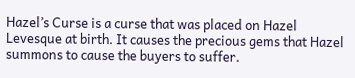Hazel’s Curse is a curse that was placed on Hazel Levesque at birth. It causes the precious gems that Hazel summons to cause the buyers to suffer.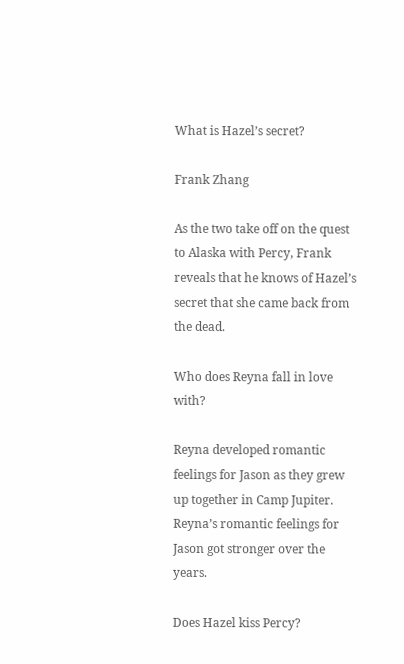What is Hazel’s secret?

Frank Zhang

As the two take off on the quest to Alaska with Percy, Frank reveals that he knows of Hazel’s secret that she came back from the dead.

Who does Reyna fall in love with?

Reyna developed romantic feelings for Jason as they grew up together in Camp Jupiter. Reyna’s romantic feelings for Jason got stronger over the years.

Does Hazel kiss Percy?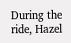During the ride, Hazel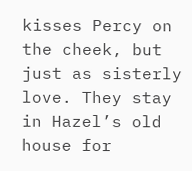kisses Percy on the cheek, but just as sisterly love. They stay in Hazel’s old house for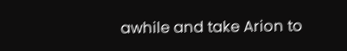awhile and take Arion to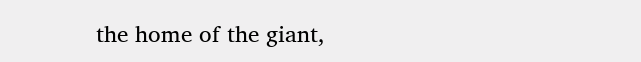the home of the giant,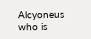Alcyoneus who is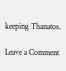keeping Thanatos.

Leave a Comment